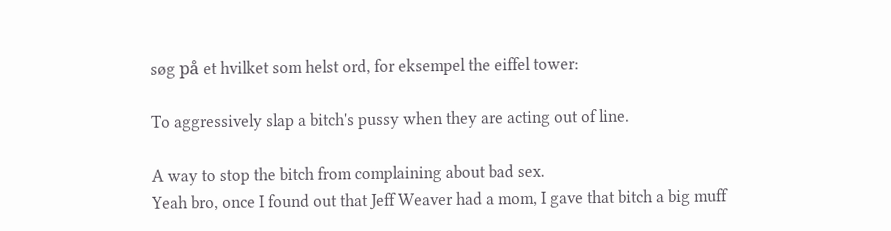søg på et hvilket som helst ord, for eksempel the eiffel tower:

To aggressively slap a bitch's pussy when they are acting out of line.

A way to stop the bitch from complaining about bad sex.
Yeah bro, once I found out that Jeff Weaver had a mom, I gave that bitch a big muff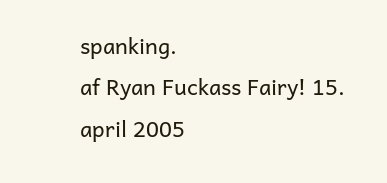spanking.
af Ryan Fuckass Fairy! 15. april 2005